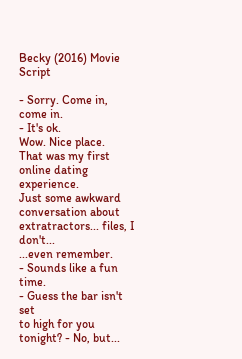Becky (2016) Movie Script

- Sorry. Come in, come in.
- It's ok.
Wow. Nice place.
That was my first online dating experience.
Just some awkward conversation about extratractors... files, I don't...
...even remember.
- Sounds like a fun time.
- Guess the bar isn't set
to high for you tonight? - No, but...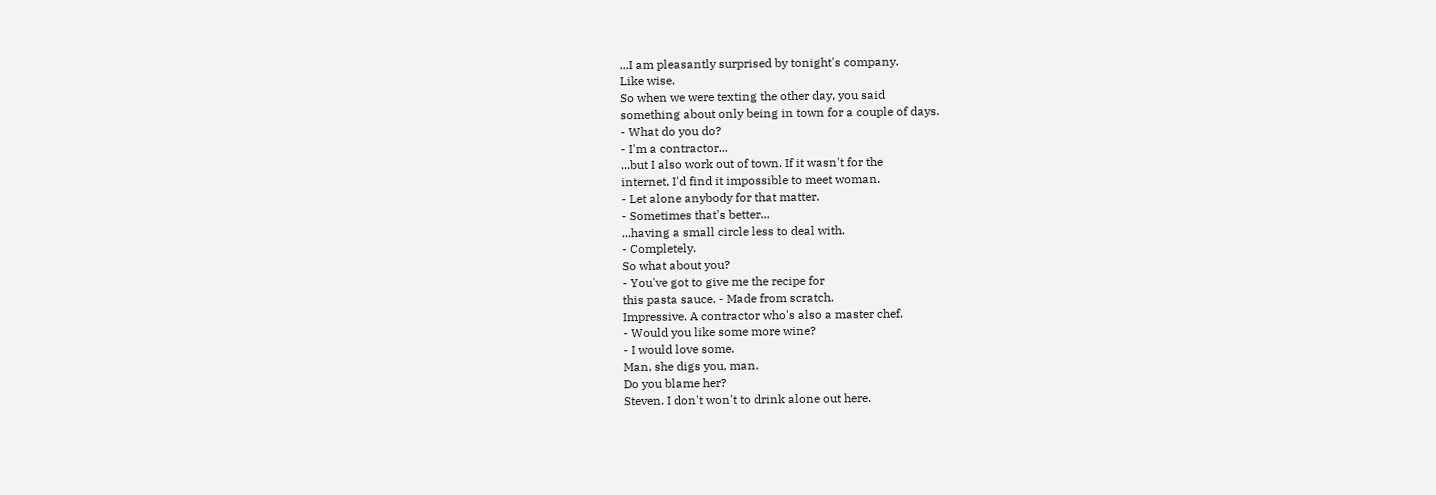...I am pleasantly surprised by tonight's company.
Like wise.
So when we were texting the other day, you said
something about only being in town for a couple of days.
- What do you do?
- I'm a contractor...
...but I also work out of town. If it wasn't for the
internet, I'd find it impossible to meet woman.
- Let alone anybody for that matter.
- Sometimes that's better...
...having a small circle less to deal with.
- Completely.
So what about you?
- You've got to give me the recipe for
this pasta sauce. - Made from scratch.
Impressive. A contractor who's also a master chef.
- Would you like some more wine?
- I would love some.
Man, she digs you, man.
Do you blame her?
Steven. I don't won't to drink alone out here.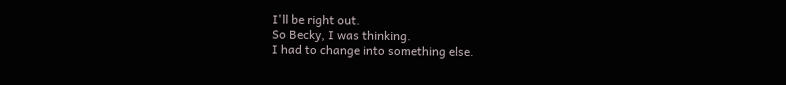I'll be right out.
So Becky, I was thinking.
I had to change into something else.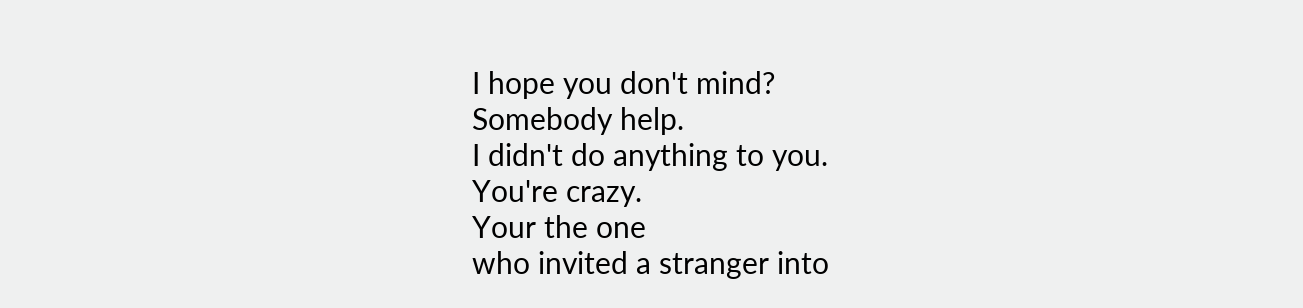I hope you don't mind?
Somebody help.
I didn't do anything to you.
You're crazy.
Your the one
who invited a stranger into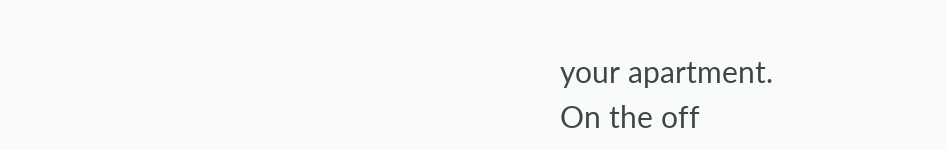your apartment.
On the off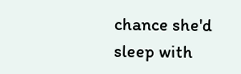chance she'd sleep with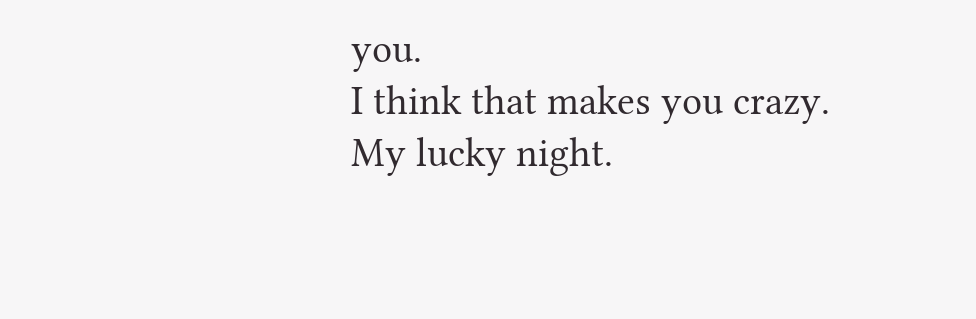you.
I think that makes you crazy.
My lucky night.